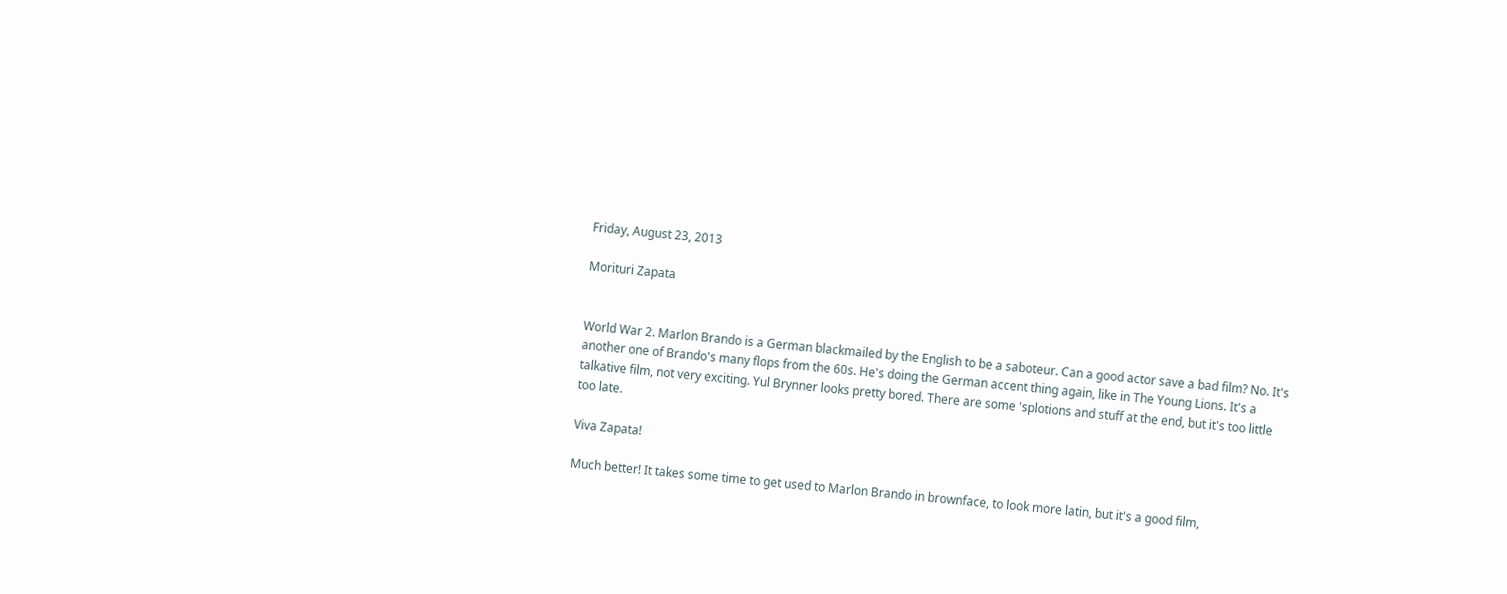Friday, August 23, 2013

Morituri Zapata


World War 2. Marlon Brando is a German blackmailed by the English to be a saboteur. Can a good actor save a bad film? No. It's another one of Brando's many flops from the 60s. He's doing the German accent thing again, like in The Young Lions. It's a talkative film, not very exciting. Yul Brynner looks pretty bored. There are some 'splotions and stuff at the end, but it's too little too late.

Viva Zapata!

Much better! It takes some time to get used to Marlon Brando in brownface, to look more latin, but it's a good film,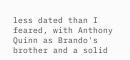less dated than I feared, with Anthony Quinn as Brando's brother and a solid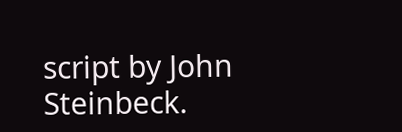script by John Steinbeck.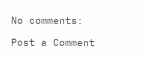No comments:

Post a Comment